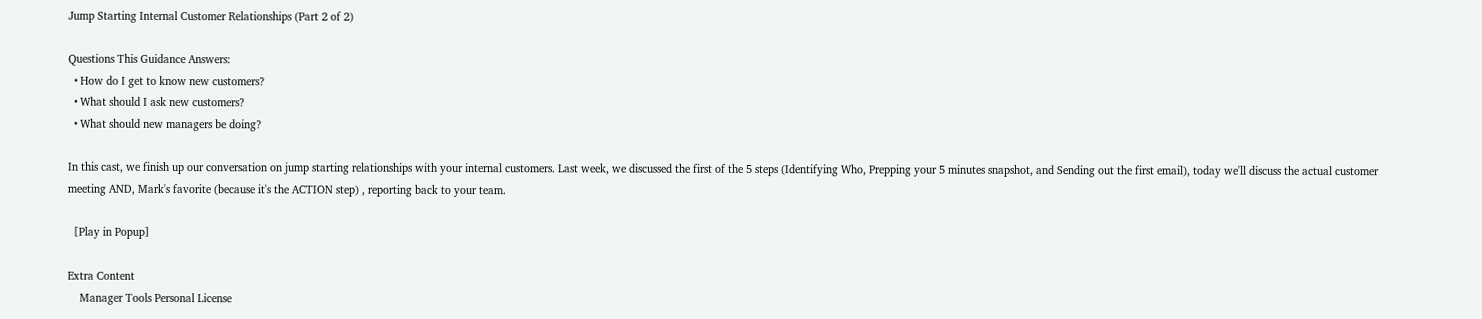Jump Starting Internal Customer Relationships (Part 2 of 2)

Questions This Guidance Answers:
  • How do I get to know new customers?
  • What should I ask new customers?
  • What should new managers be doing?

In this cast, we finish up our conversation on jump starting relationships with your internal customers. Last week, we discussed the first of the 5 steps (Identifying Who, Prepping your 5 minutes snapshot, and Sending out the first email), today we'll discuss the actual customer meeting AND, Mark's favorite (because it's the ACTION step) , reporting back to your team.

  [Play in Popup]

Extra Content
    Manager Tools Personal License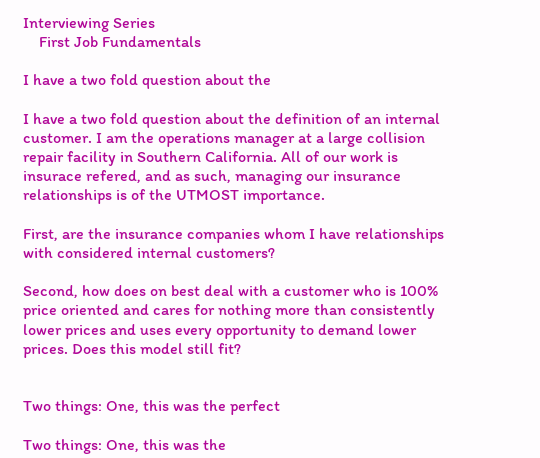Interviewing Series
    First Job Fundamentals

I have a two fold question about the

I have a two fold question about the definition of an internal customer. I am the operations manager at a large collision repair facility in Southern California. All of our work is insurace refered, and as such, managing our insurance relationships is of the UTMOST importance.

First, are the insurance companies whom I have relationships with considered internal customers?

Second, how does on best deal with a customer who is 100% price oriented and cares for nothing more than consistently lower prices and uses every opportunity to demand lower prices. Does this model still fit?


Two things: One, this was the perfect

Two things: One, this was the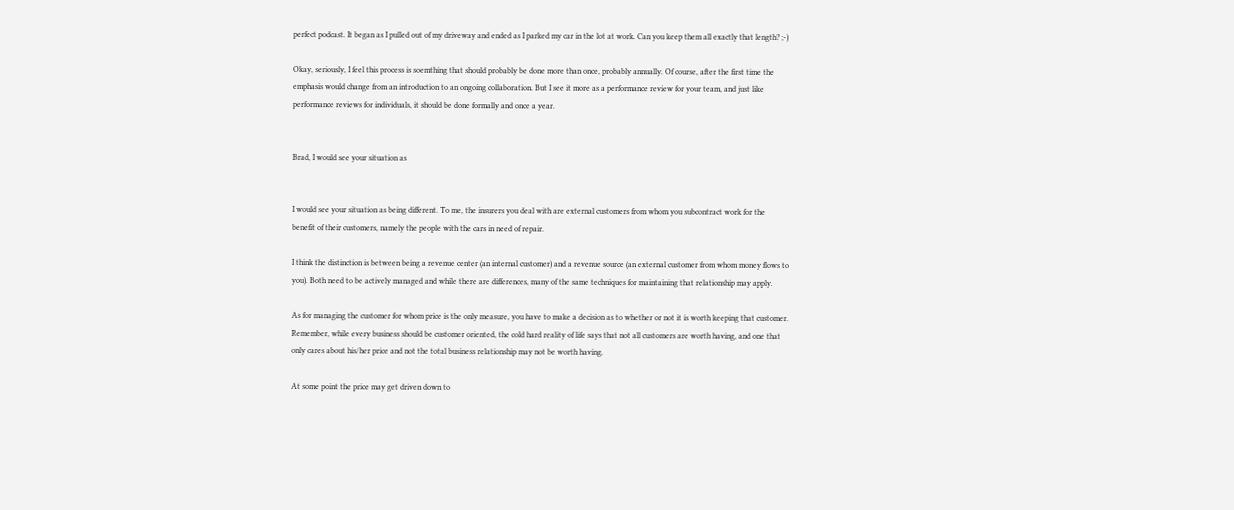perfect podcast. It began as I pulled out of my driveway and ended as I parked my car in the lot at work. Can you keep them all exactly that length? ;-)

Okay, seriously, I feel this process is soemthing that should probably be done more than once, probably annually. Of course, after the first time the emphasis would change from an introduction to an ongoing collaboration. But I see it more as a performance review for your team, and just like performance reviews for individuals, it should be done formally and once a year.


Brad, I would see your situation as


I would see your situation as being different. To me, the insurers you deal with are external customers from whom you subcontract work for the benefit of their customers, namely the people with the cars in need of repair.

I think the distinction is between being a revenue center (an internal customer) and a revenue source (an external customer from whom money flows to you). Both need to be actively managed and while there are differences, many of the same techniques for maintaining that relationship may apply.

As for managing the customer for whom price is the only measure, you have to make a decision as to whether or not it is worth keeping that customer. Remember, while every business should be customer oriented, the cold hard reality of life says that not all customers are worth having, and one that only cares about his/her price and not the total business relationship may not be worth having.

At some point the price may get driven down to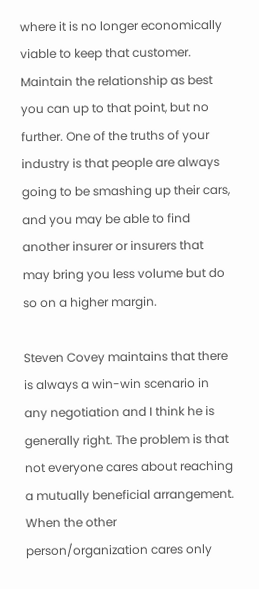where it is no longer economically viable to keep that customer. Maintain the relationship as best you can up to that point, but no further. One of the truths of your industry is that people are always going to be smashing up their cars, and you may be able to find another insurer or insurers that may bring you less volume but do so on a higher margin.

Steven Covey maintains that there is always a win-win scenario in any negotiation and I think he is generally right. The problem is that not everyone cares about reaching a mutually beneficial arrangement. When the other person/organization cares only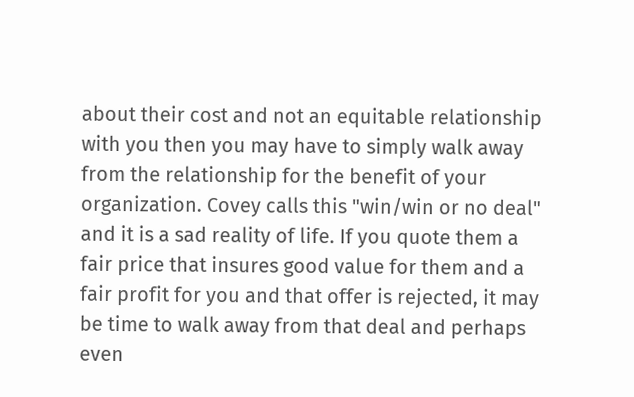about their cost and not an equitable relationship with you then you may have to simply walk away from the relationship for the benefit of your organization. Covey calls this "win/win or no deal" and it is a sad reality of life. If you quote them a fair price that insures good value for them and a fair profit for you and that offer is rejected, it may be time to walk away from that deal and perhaps even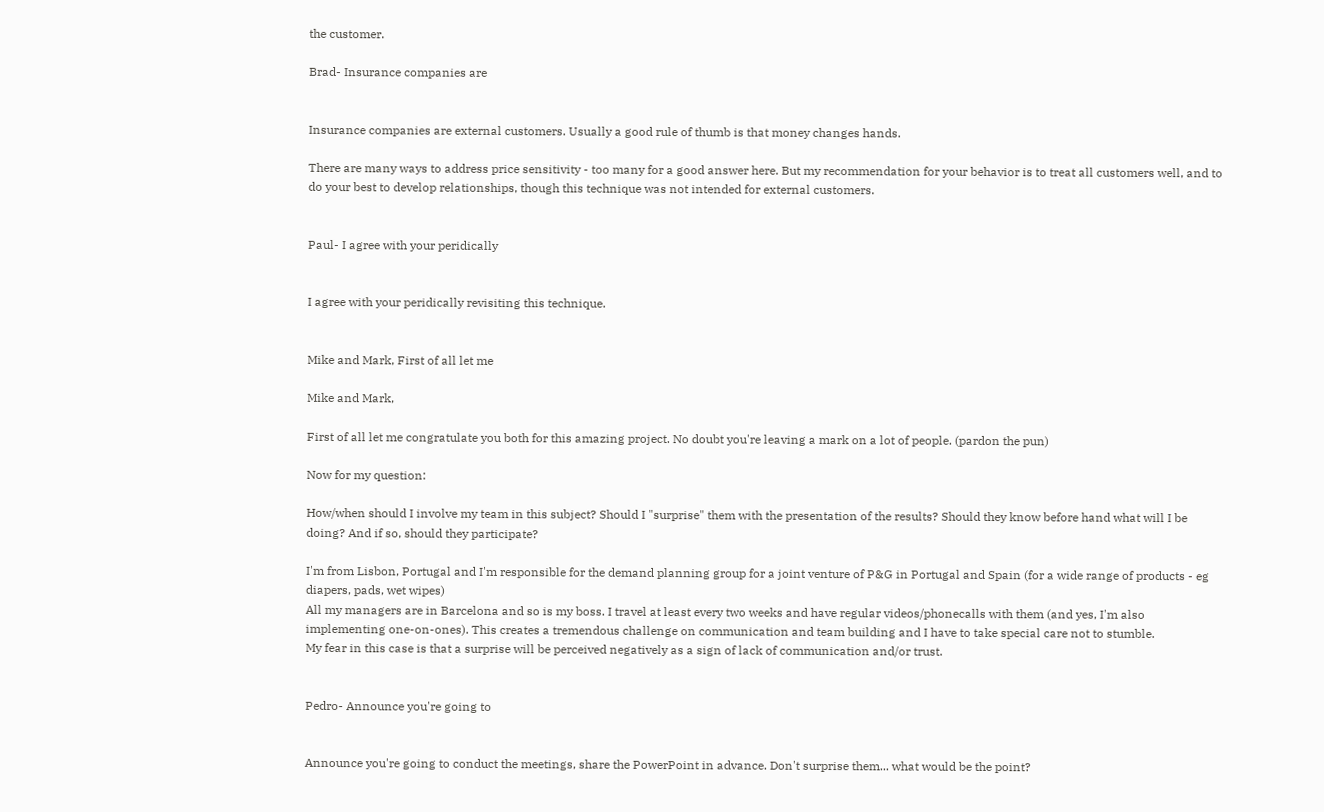the customer.

Brad- Insurance companies are


Insurance companies are external customers. Usually a good rule of thumb is that money changes hands.

There are many ways to address price sensitivity - too many for a good answer here. But my recommendation for your behavior is to treat all customers well, and to do your best to develop relationships, though this technique was not intended for external customers.


Paul- I agree with your peridically


I agree with your peridically revisiting this technique.


Mike and Mark, First of all let me

Mike and Mark,

First of all let me congratulate you both for this amazing project. No doubt you're leaving a mark on a lot of people. (pardon the pun)

Now for my question:

How/when should I involve my team in this subject? Should I "surprise" them with the presentation of the results? Should they know before hand what will I be doing? And if so, should they participate?

I'm from Lisbon, Portugal and I'm responsible for the demand planning group for a joint venture of P&G in Portugal and Spain (for a wide range of products - eg diapers, pads, wet wipes)
All my managers are in Barcelona and so is my boss. I travel at least every two weeks and have regular videos/phonecalls with them (and yes, I'm also implementing one-on-ones). This creates a tremendous challenge on communication and team building and I have to take special care not to stumble.
My fear in this case is that a surprise will be perceived negatively as a sign of lack of communication and/or trust.


Pedro- Announce you're going to


Announce you're going to conduct the meetings, share the PowerPoint in advance. Don't surprise them... what would be the point?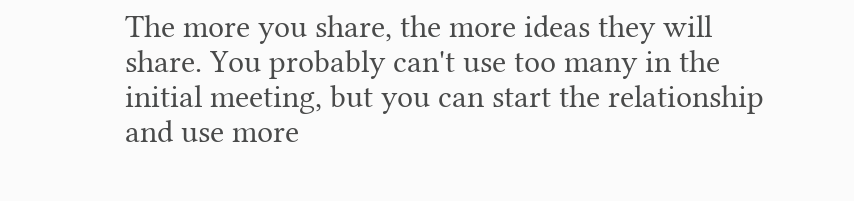The more you share, the more ideas they will share. You probably can't use too many in the initial meeting, but you can start the relationship and use more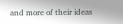and more of their ideas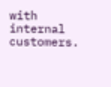with internal customers.